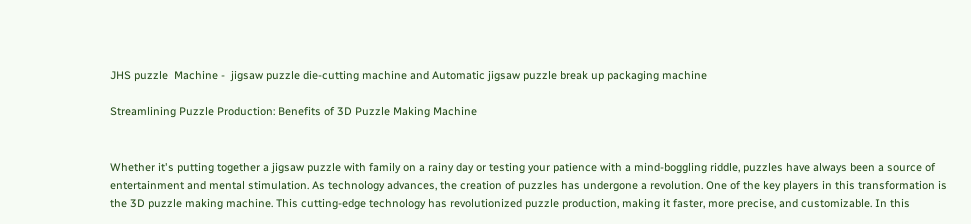JHS puzzle  Machine -  jigsaw puzzle die-cutting machine and Automatic jigsaw puzzle break up packaging machine

Streamlining Puzzle Production: Benefits of 3D Puzzle Making Machine


Whether it's putting together a jigsaw puzzle with family on a rainy day or testing your patience with a mind-boggling riddle, puzzles have always been a source of entertainment and mental stimulation. As technology advances, the creation of puzzles has undergone a revolution. One of the key players in this transformation is the 3D puzzle making machine. This cutting-edge technology has revolutionized puzzle production, making it faster, more precise, and customizable. In this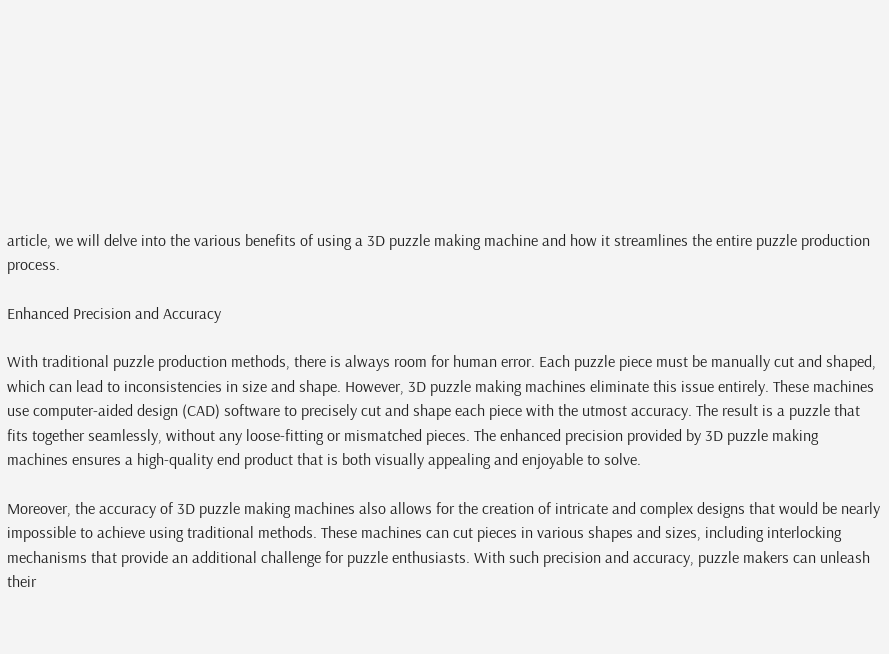article, we will delve into the various benefits of using a 3D puzzle making machine and how it streamlines the entire puzzle production process.

Enhanced Precision and Accuracy

With traditional puzzle production methods, there is always room for human error. Each puzzle piece must be manually cut and shaped, which can lead to inconsistencies in size and shape. However, 3D puzzle making machines eliminate this issue entirely. These machines use computer-aided design (CAD) software to precisely cut and shape each piece with the utmost accuracy. The result is a puzzle that fits together seamlessly, without any loose-fitting or mismatched pieces. The enhanced precision provided by 3D puzzle making machines ensures a high-quality end product that is both visually appealing and enjoyable to solve.

Moreover, the accuracy of 3D puzzle making machines also allows for the creation of intricate and complex designs that would be nearly impossible to achieve using traditional methods. These machines can cut pieces in various shapes and sizes, including interlocking mechanisms that provide an additional challenge for puzzle enthusiasts. With such precision and accuracy, puzzle makers can unleash their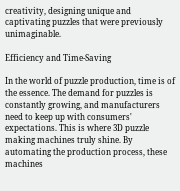creativity, designing unique and captivating puzzles that were previously unimaginable.

Efficiency and Time-Saving

In the world of puzzle production, time is of the essence. The demand for puzzles is constantly growing, and manufacturers need to keep up with consumers' expectations. This is where 3D puzzle making machines truly shine. By automating the production process, these machines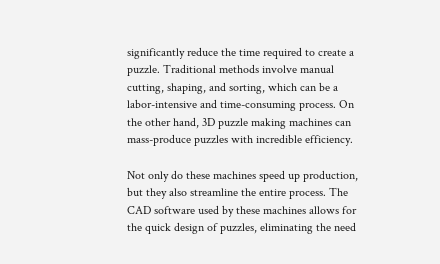significantly reduce the time required to create a puzzle. Traditional methods involve manual cutting, shaping, and sorting, which can be a labor-intensive and time-consuming process. On the other hand, 3D puzzle making machines can mass-produce puzzles with incredible efficiency.

Not only do these machines speed up production, but they also streamline the entire process. The CAD software used by these machines allows for the quick design of puzzles, eliminating the need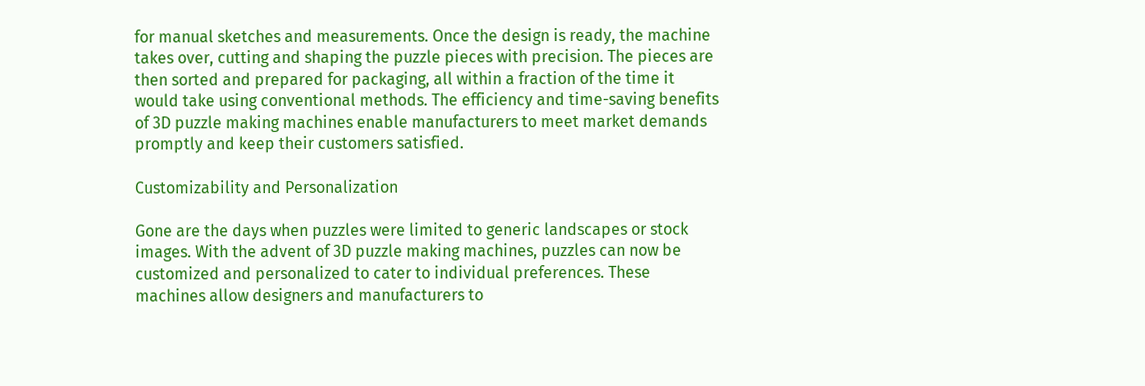for manual sketches and measurements. Once the design is ready, the machine takes over, cutting and shaping the puzzle pieces with precision. The pieces are then sorted and prepared for packaging, all within a fraction of the time it would take using conventional methods. The efficiency and time-saving benefits of 3D puzzle making machines enable manufacturers to meet market demands promptly and keep their customers satisfied.

Customizability and Personalization

Gone are the days when puzzles were limited to generic landscapes or stock images. With the advent of 3D puzzle making machines, puzzles can now be customized and personalized to cater to individual preferences. These machines allow designers and manufacturers to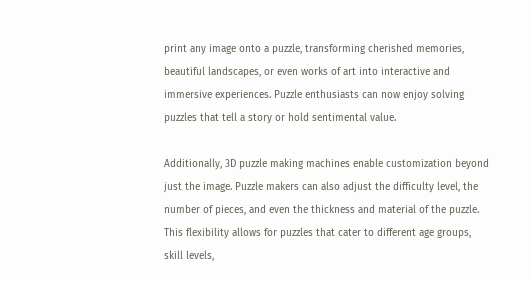print any image onto a puzzle, transforming cherished memories, beautiful landscapes, or even works of art into interactive and immersive experiences. Puzzle enthusiasts can now enjoy solving puzzles that tell a story or hold sentimental value.

Additionally, 3D puzzle making machines enable customization beyond just the image. Puzzle makers can also adjust the difficulty level, the number of pieces, and even the thickness and material of the puzzle. This flexibility allows for puzzles that cater to different age groups, skill levels,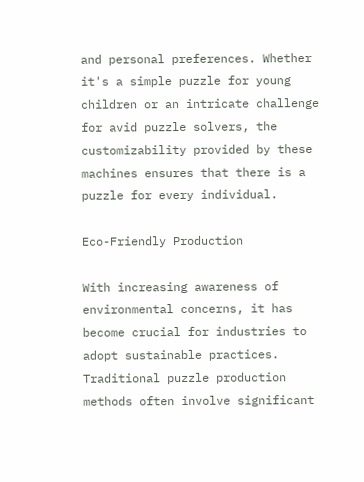and personal preferences. Whether it's a simple puzzle for young children or an intricate challenge for avid puzzle solvers, the customizability provided by these machines ensures that there is a puzzle for every individual.

Eco-Friendly Production

With increasing awareness of environmental concerns, it has become crucial for industries to adopt sustainable practices. Traditional puzzle production methods often involve significant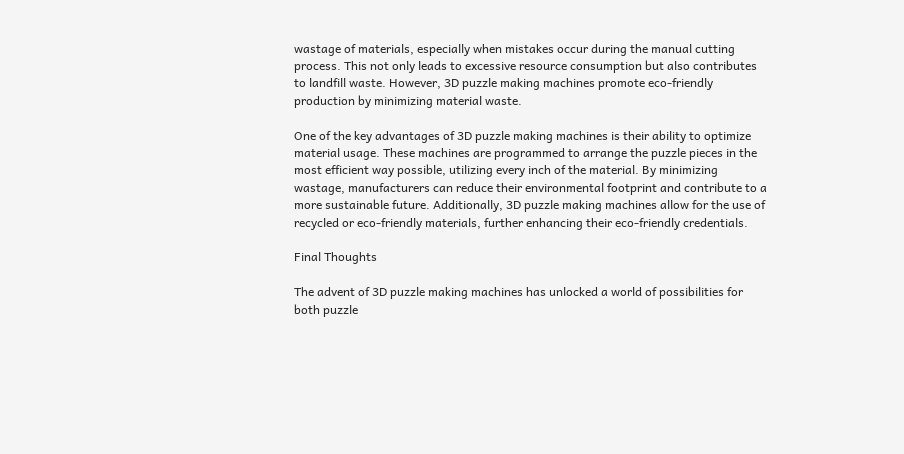wastage of materials, especially when mistakes occur during the manual cutting process. This not only leads to excessive resource consumption but also contributes to landfill waste. However, 3D puzzle making machines promote eco-friendly production by minimizing material waste.

One of the key advantages of 3D puzzle making machines is their ability to optimize material usage. These machines are programmed to arrange the puzzle pieces in the most efficient way possible, utilizing every inch of the material. By minimizing wastage, manufacturers can reduce their environmental footprint and contribute to a more sustainable future. Additionally, 3D puzzle making machines allow for the use of recycled or eco-friendly materials, further enhancing their eco-friendly credentials.

Final Thoughts

The advent of 3D puzzle making machines has unlocked a world of possibilities for both puzzle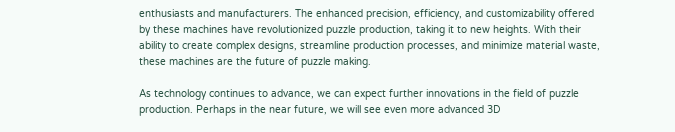enthusiasts and manufacturers. The enhanced precision, efficiency, and customizability offered by these machines have revolutionized puzzle production, taking it to new heights. With their ability to create complex designs, streamline production processes, and minimize material waste, these machines are the future of puzzle making.

As technology continues to advance, we can expect further innovations in the field of puzzle production. Perhaps in the near future, we will see even more advanced 3D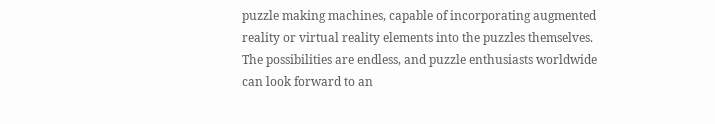puzzle making machines, capable of incorporating augmented reality or virtual reality elements into the puzzles themselves. The possibilities are endless, and puzzle enthusiasts worldwide can look forward to an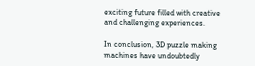exciting future filled with creative and challenging experiences.

In conclusion, 3D puzzle making machines have undoubtedly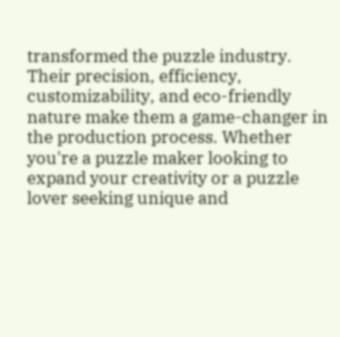transformed the puzzle industry. Their precision, efficiency, customizability, and eco-friendly nature make them a game-changer in the production process. Whether you're a puzzle maker looking to expand your creativity or a puzzle lover seeking unique and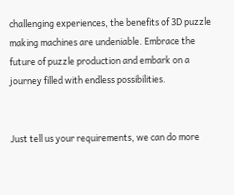challenging experiences, the benefits of 3D puzzle making machines are undeniable. Embrace the future of puzzle production and embark on a journey filled with endless possibilities.


Just tell us your requirements, we can do more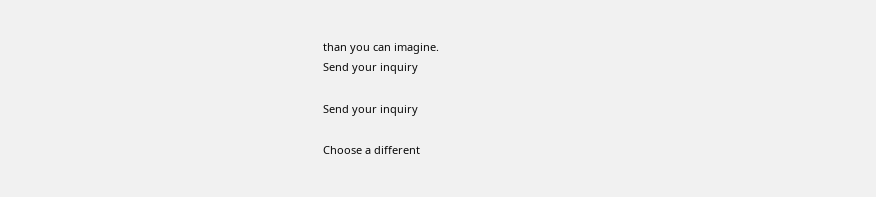than you can imagine.
Send your inquiry

Send your inquiry

Choose a different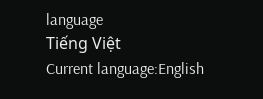language
Tiếng Việt
Current language:English